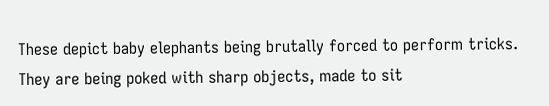These depict baby elephants being brutally forced to perform tricks. They are being poked with sharp objects, made to sit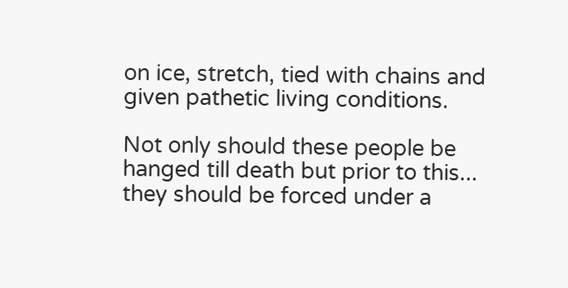on ice, stretch, tied with chains and given pathetic living conditions.

Not only should these people be hanged till death but prior to this... they should be forced under a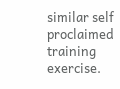similar self proclaimed training exercise.